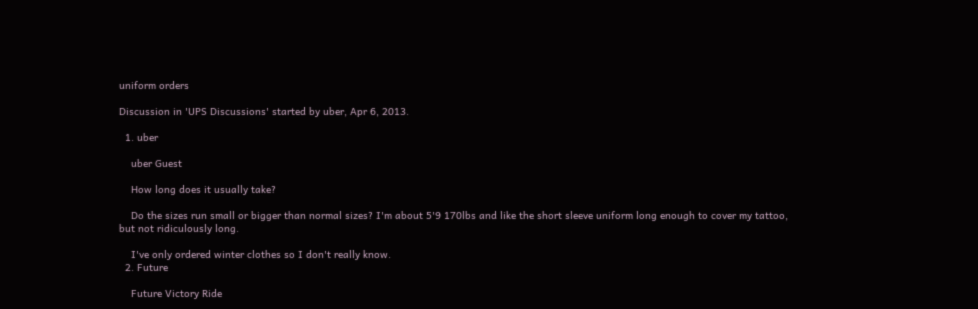uniform orders

Discussion in 'UPS Discussions' started by uber, Apr 6, 2013.

  1. uber

    uber Guest

    How long does it usually take?

    Do the sizes run small or bigger than normal sizes? I'm about 5'9 170lbs and like the short sleeve uniform long enough to cover my tattoo, but not ridiculously long.

    I've only ordered winter clothes so I don't really know.
  2. Future

    Future Victory Ride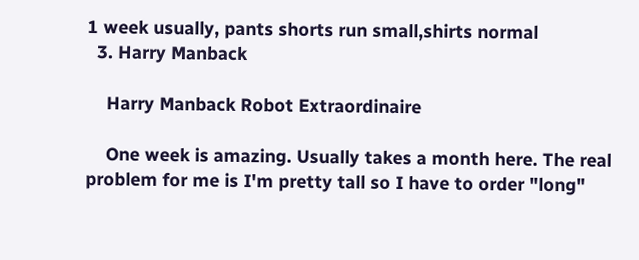1 week usually, pants shorts run small,shirts normal
  3. Harry Manback

    Harry Manback Robot Extraordinaire

    One week is amazing. Usually takes a month here. The real problem for me is I'm pretty tall so I have to order "long"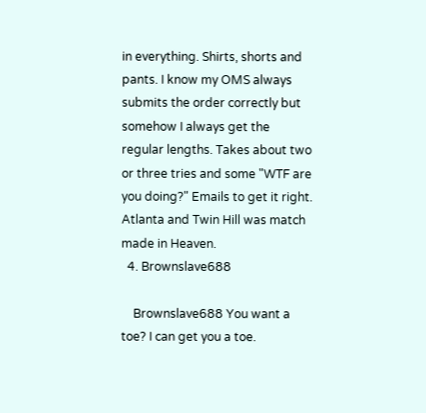in everything. Shirts, shorts and pants. I know my OMS always submits the order correctly but somehow I always get the regular lengths. Takes about two or three tries and some "WTF are you doing?" Emails to get it right. Atlanta and Twin Hill was match made in Heaven.
  4. Brownslave688

    Brownslave688 You want a toe? I can get you a toe.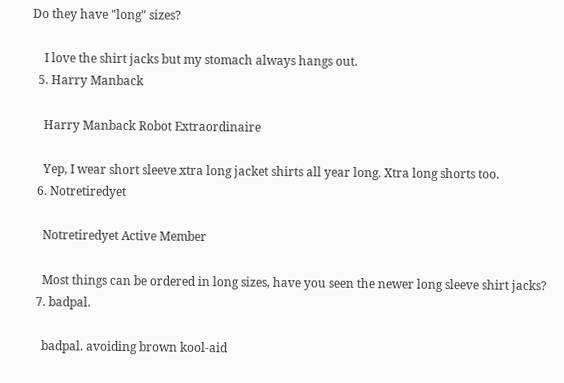Do they have "long" sizes?

    I love the shirt jacks but my stomach always hangs out.
  5. Harry Manback

    Harry Manback Robot Extraordinaire

    Yep, I wear short sleeve xtra long jacket shirts all year long. Xtra long shorts too.
  6. Notretiredyet

    Notretiredyet Active Member

    Most things can be ordered in long sizes, have you seen the newer long sleeve shirt jacks?
  7. badpal.

    badpal. avoiding brown kool-aid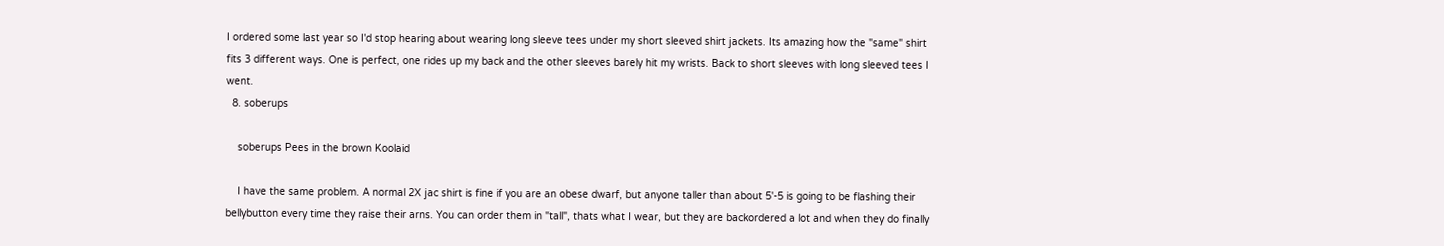I ordered some last year so I'd stop hearing about wearing long sleeve tees under my short sleeved shirt jackets. Its amazing how the "same" shirt fits 3 different ways. One is perfect, one rides up my back and the other sleeves barely hit my wrists. Back to short sleeves with long sleeved tees I went.
  8. soberups

    soberups Pees in the brown Koolaid

    I have the same problem. A normal 2X jac shirt is fine if you are an obese dwarf, but anyone taller than about 5'-5 is going to be flashing their bellybutton every time they raise their arns. You can order them in "tall", thats what I wear, but they are backordered a lot and when they do finally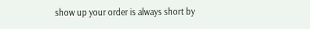show up your order is always short by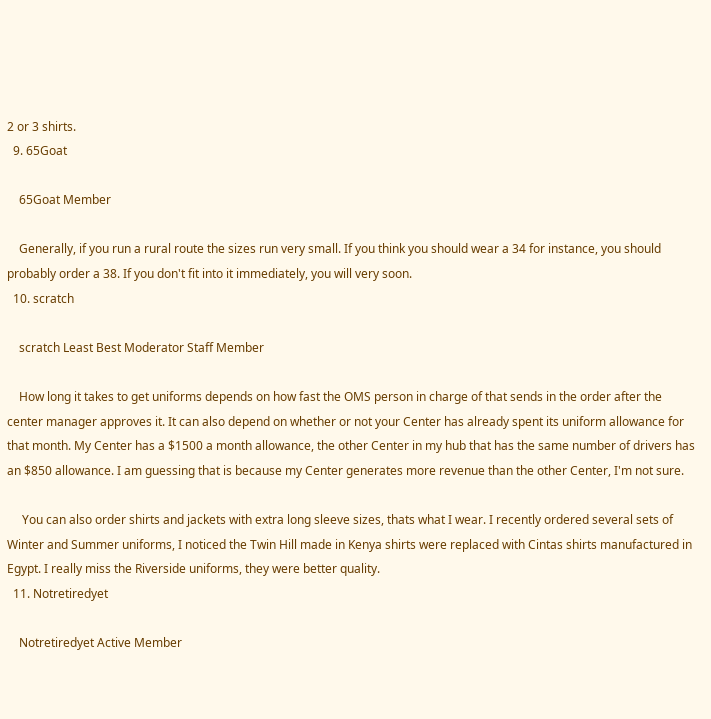2 or 3 shirts.
  9. 65Goat

    65Goat Member

    Generally, if you run a rural route the sizes run very small. If you think you should wear a 34 for instance, you should probably order a 38. If you don't fit into it immediately, you will very soon.
  10. scratch

    scratch Least Best Moderator Staff Member

    How long it takes to get uniforms depends on how fast the OMS person in charge of that sends in the order after the center manager approves it. It can also depend on whether or not your Center has already spent its uniform allowance for that month. My Center has a $1500 a month allowance, the other Center in my hub that has the same number of drivers has an $850 allowance. I am guessing that is because my Center generates more revenue than the other Center, I'm not sure.

     You can also order shirts and jackets with extra long sleeve sizes, thats what I wear. I recently ordered several sets of Winter and Summer uniforms, I noticed the Twin Hill made in Kenya shirts were replaced with Cintas shirts manufactured in Egypt. I really miss the Riverside uniforms, they were better quality.
  11. Notretiredyet

    Notretiredyet Active Member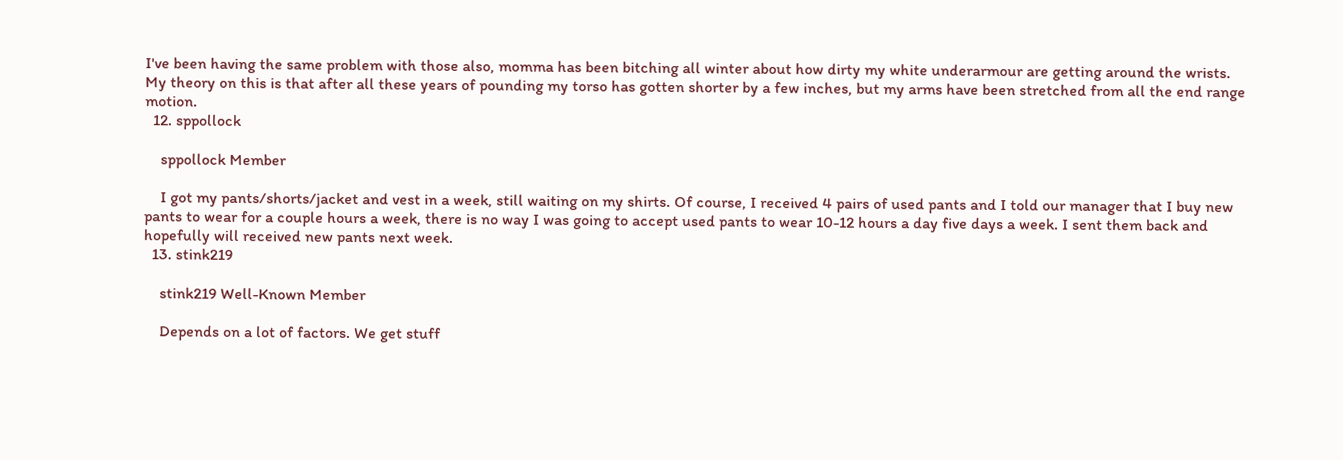I've been having the same problem with those also, momma has been bitching all winter about how dirty my white underarmour are getting around the wrists. My theory on this is that after all these years of pounding my torso has gotten shorter by a few inches, but my arms have been stretched from all the end range motion.
  12. sppollock

    sppollock Member

    I got my pants/shorts/jacket and vest in a week, still waiting on my shirts. Of course, I received 4 pairs of used pants and I told our manager that I buy new pants to wear for a couple hours a week, there is no way I was going to accept used pants to wear 10-12 hours a day five days a week. I sent them back and hopefully will received new pants next week.
  13. stink219

    stink219 Well-Known Member

    Depends on a lot of factors. We get stuff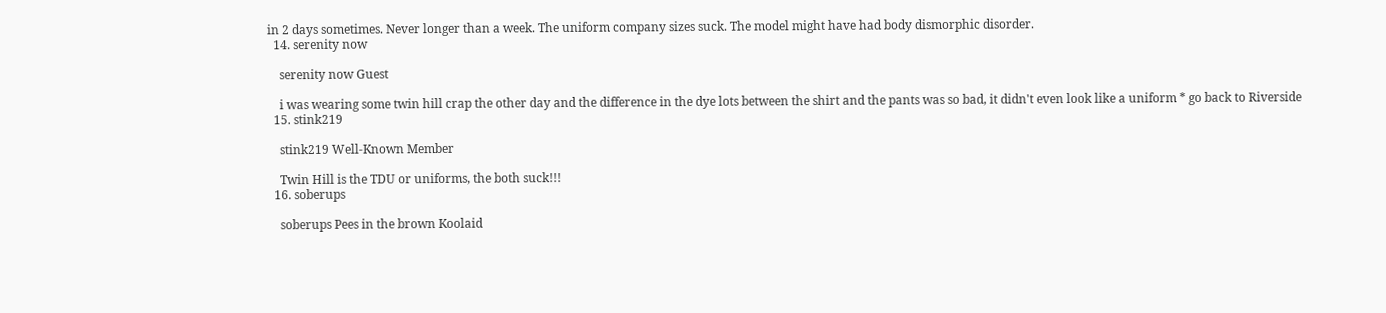in 2 days sometimes. Never longer than a week. The uniform company sizes suck. The model might have had body dismorphic disorder.
  14. serenity now

    serenity now Guest

    i was wearing some twin hill crap the other day and the difference in the dye lots between the shirt and the pants was so bad, it didn't even look like a uniform * go back to Riverside
  15. stink219

    stink219 Well-Known Member

    Twin Hill is the TDU or uniforms, the both suck!!!
  16. soberups

    soberups Pees in the brown Koolaid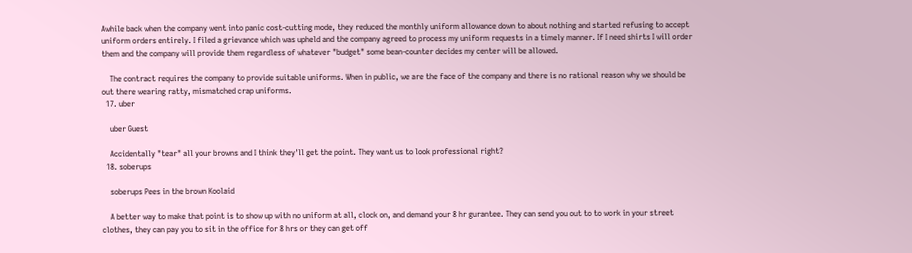Awhile back when the company went into panic cost-cutting mode, they reduced the monthly uniform allowance down to about nothing and started refusing to accept uniform orders entirely. I filed a grievance which was upheld and the company agreed to process my uniform requests in a timely manner. If I need shirts I will order them and the company will provide them regardless of whatever "budget" some bean-counter decides my center will be allowed.

    The contract requires the company to provide suitable uniforms. When in public, we are the face of the company and there is no rational reason why we should be out there wearing ratty, mismatched crap uniforms.
  17. uber

    uber Guest

    Accidentally "tear" all your browns and I think they'll get the point. They want us to look professional right?
  18. soberups

    soberups Pees in the brown Koolaid

    A better way to make that point is to show up with no uniform at all, clock on, and demand your 8 hr gurantee. They can send you out to to work in your street clothes, they can pay you to sit in the office for 8 hrs or they can get off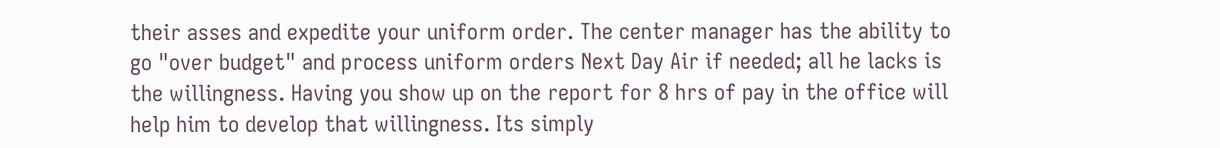their asses and expedite your uniform order. The center manager has the ability to go "over budget" and process uniform orders Next Day Air if needed; all he lacks is the willingness. Having you show up on the report for 8 hrs of pay in the office will help him to develop that willingness. Its simply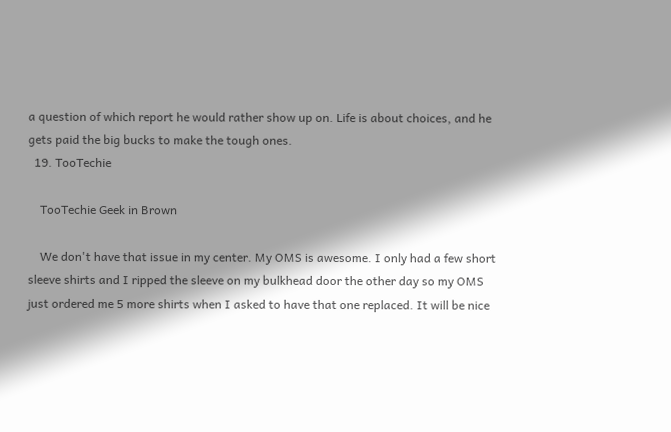a question of which report he would rather show up on. Life is about choices, and he gets paid the big bucks to make the tough ones.
  19. TooTechie

    TooTechie Geek in Brown

    We don't have that issue in my center. My OMS is awesome. I only had a few short sleeve shirts and I ripped the sleeve on my bulkhead door the other day so my OMS just ordered me 5 more shirts when I asked to have that one replaced. It will be nice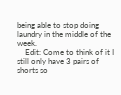being able to stop doing laundry in the middle of the week.
    Edit: Come to think of it I still only have 3 pairs of shorts so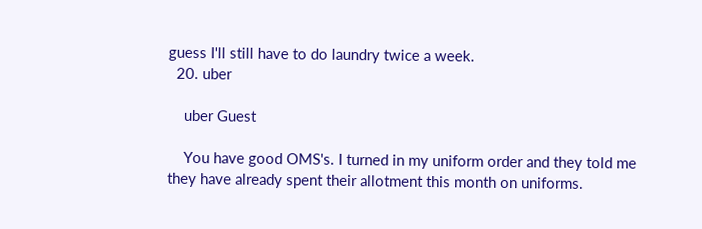guess I'll still have to do laundry twice a week.
  20. uber

    uber Guest

    You have good OMS's. I turned in my uniform order and they told me they have already spent their allotment this month on uniforms.